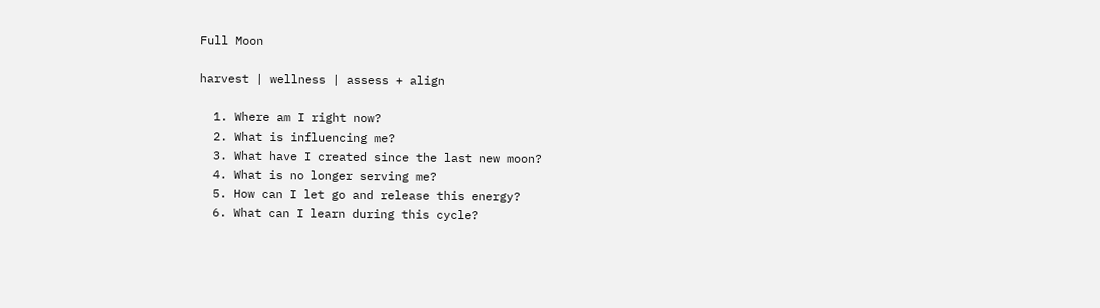Full Moon

harvest | wellness | assess + align

  1. Where am I right now?
  2. What is influencing me?
  3. What have I created since the last new moon?
  4. What is no longer serving me?
  5. How can I let go and release this energy?
  6. What can I learn during this cycle?